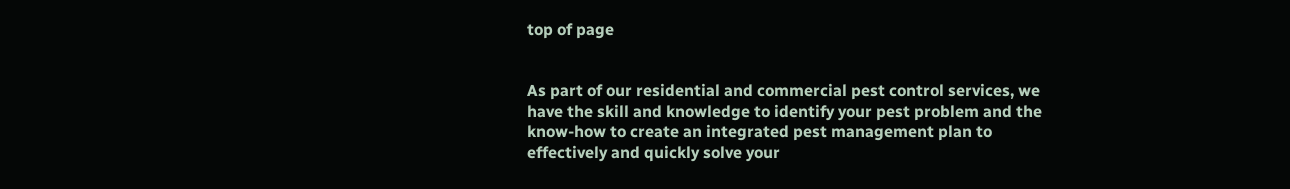top of page


As part of our residential and commercial pest control services, we have the skill and knowledge to identify your pest problem and the know-how to create an integrated pest management plan to effectively and quickly solve your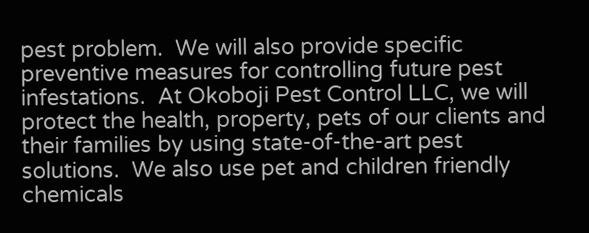pest problem.  We will also provide specific preventive measures for controlling future pest infestations.  At Okoboji Pest Control LLC, we will protect the health, property, pets of our clients and their families by using state-of-the-art pest solutions.  We also use pet and children friendly chemicals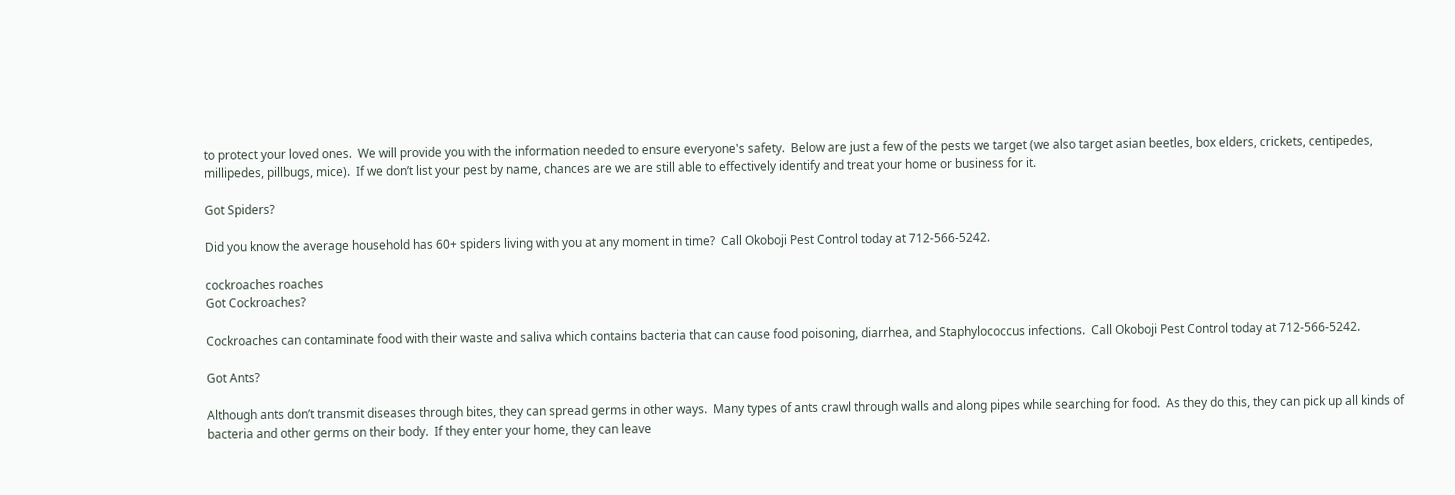to protect your loved ones.  We will provide you with the information needed to ensure everyone's safety.  Below are just a few of the pests we target (we also target asian beetles, box elders, crickets, centipedes, millipedes, pillbugs, mice).  If we don’t list your pest by name, chances are we are still able to effectively identify and treat your home or business for it.

Got Spiders?

Did you know the average household has 60+ spiders living with you at any moment in time?  Call Okoboji Pest Control today at 712-566-5242.

cockroaches roaches
Got Cockroaches?

Cockroaches can contaminate food with their waste and saliva which contains bacteria that can cause food poisoning, diarrhea, and Staphylococcus infections.  Call Okoboji Pest Control today at 712-566-5242.

Got Ants?

Although ants don’t transmit diseases through bites, they can spread germs in other ways.  Many types of ants crawl through walls and along pipes while searching for food.  As they do this, they can pick up all kinds of bacteria and other germs on their body.  If they enter your home, they can leave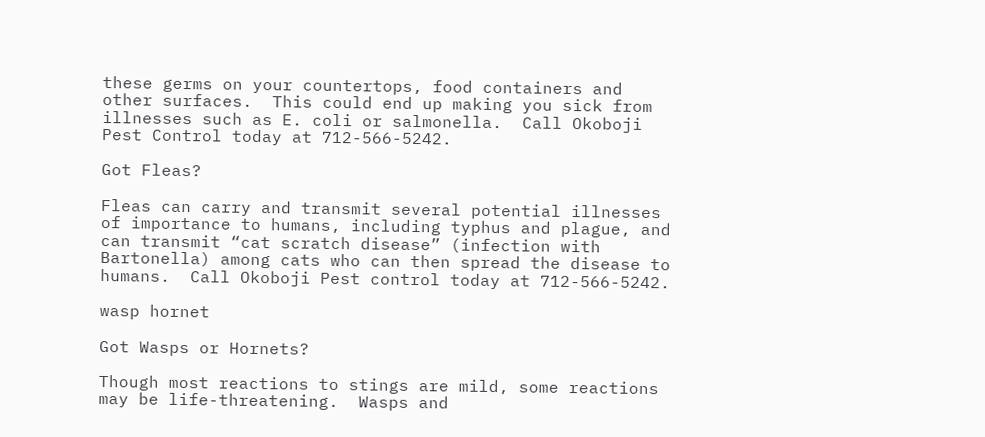these germs on your countertops, food containers and other surfaces.  This could end up making you sick from illnesses such as E. coli or salmonella.  Call Okoboji Pest Control today at 712-566-5242.

Got Fleas?

Fleas can carry and transmit several potential illnesses of importance to humans, including typhus and plague, and can transmit “cat scratch disease” (infection with Bartonella) among cats who can then spread the disease to humans.  Call Okoboji Pest control today at 712-566-5242.

wasp hornet

Got Wasps or Hornets?

Though most reactions to stings are mild, some reactions may be life-threatening.  Wasps and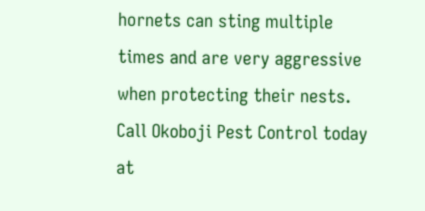hornets can sting multiple times and are very aggressive when protecting their nests.  Call Okoboji Pest Control today at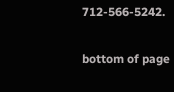712-566-5242.

bottom of page